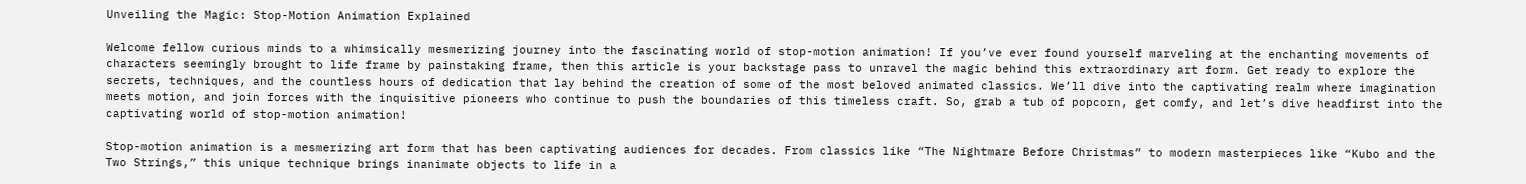Unveiling the Magic: Stop-Motion Animation Explained

Welcome fellow curious minds to a whimsically mesmerizing journey into the fascinating world of stop-motion animation! If you’ve ever found yourself marveling at the enchanting movements of characters seemingly brought to life frame by painstaking frame, then this article is your backstage pass to unravel the magic behind this extraordinary art form. Get ready to explore the secrets, techniques, and the countless hours of dedication that lay behind the creation of some of the most beloved animated classics. We’ll dive into the captivating realm where imagination meets motion, and join forces with the inquisitive pioneers who continue to push the boundaries of this timeless craft. So, grab a tub of popcorn, get comfy, and let’s dive headfirst into the captivating world of stop-motion animation!

Stop-motion animation is a mesmerizing art form that has been captivating audiences for decades. From classics like “The Nightmare Before Christmas” to modern masterpieces like “Kubo and the Two Strings,” this unique technique brings inanimate objects to life in a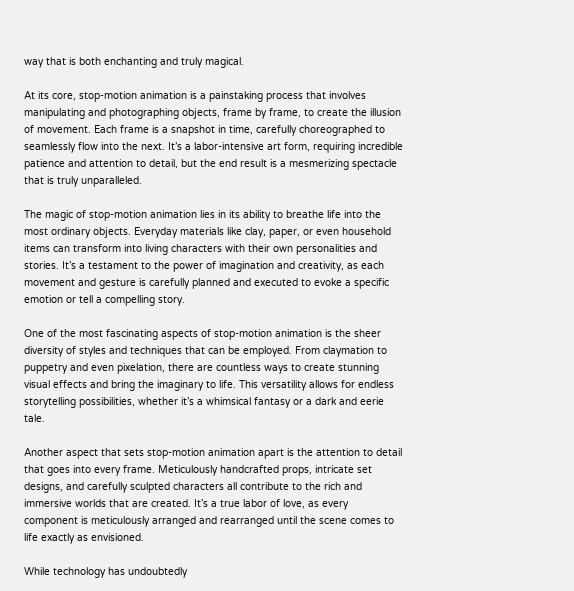way that is both enchanting and truly magical.

At its core, stop-motion animation is a painstaking process that involves manipulating and photographing objects, frame by frame, to create the illusion of movement. Each frame is a snapshot in time, carefully choreographed to seamlessly flow into the next. It’s a labor-intensive art form, requiring incredible patience and attention to detail, but the end result is a mesmerizing spectacle that is truly unparalleled.

The magic of stop-motion animation lies in its ability to breathe life into the most ordinary objects. Everyday materials like clay, paper, or even household items can transform into living characters with their own personalities and stories. It’s a testament to the power of imagination and creativity, as each movement and gesture is carefully planned and executed to evoke a specific emotion or tell a compelling story.

One of the most fascinating aspects of stop-motion animation is the sheer diversity of styles and techniques that can be employed. From claymation to puppetry and even pixelation, there are countless ways to create stunning visual effects and bring the imaginary to life. This versatility allows for endless storytelling possibilities, whether it’s a whimsical fantasy or a dark and eerie tale.

Another aspect that sets stop-motion animation apart is the attention to detail that goes into every frame. Meticulously handcrafted props, intricate set designs, and carefully sculpted characters all contribute to the rich and immersive worlds that are created. It’s a true labor of love, as every component is meticulously arranged and rearranged until the scene comes to life exactly as envisioned.

While technology has undoubtedly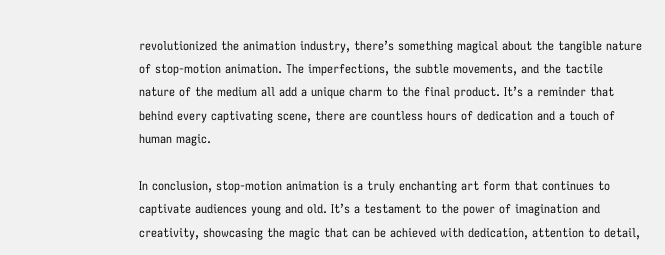revolutionized the animation industry, there’s something magical about the tangible nature of stop-motion animation. The imperfections, the subtle movements, and the tactile nature of the medium all add a unique charm to the final product. It’s a reminder that behind every captivating scene, there are countless hours of dedication and a touch of human magic.

In conclusion, stop-motion animation is a truly enchanting art form that continues to captivate audiences young and old. It’s a testament to the power of imagination and creativity, showcasing the magic that can be achieved with dedication, attention to detail,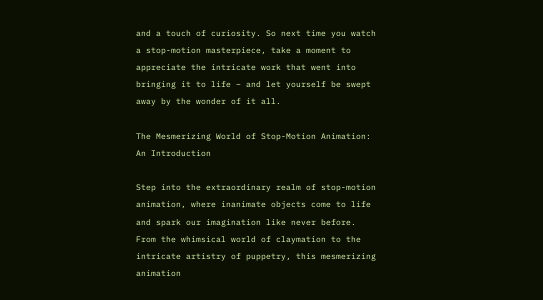and a touch of curiosity. So next time you watch a stop-motion masterpiece, take a moment to appreciate the intricate work that went into bringing it to life – and let yourself be swept away by the wonder of it all.

The Mesmerizing World of Stop-Motion Animation: An Introduction

Step into the extraordinary realm of stop-motion animation, where inanimate objects come to life and spark our imagination like never before. From the whimsical world of claymation to the intricate artistry of puppetry, this mesmerizing animation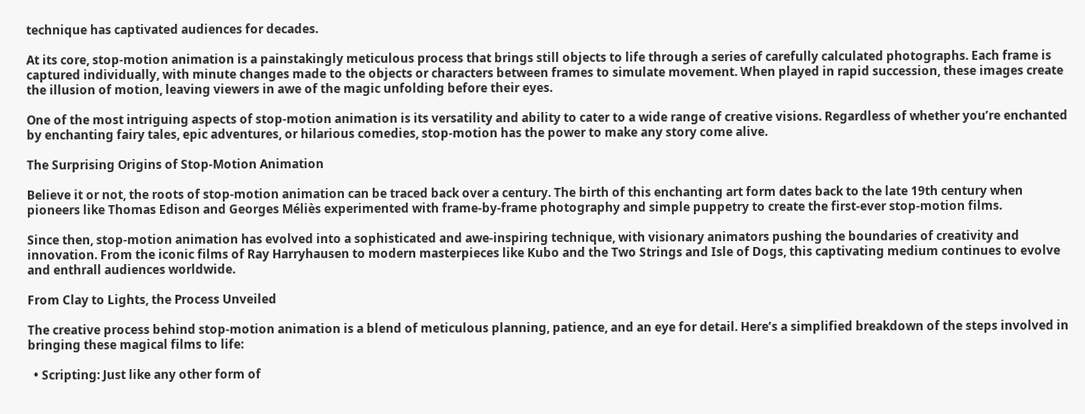technique has captivated audiences for decades.

At its core, stop-motion animation is a painstakingly meticulous process that brings still objects to life through a series of carefully calculated photographs. Each frame is captured individually, with minute changes made to the objects or characters between frames to simulate movement. When played in rapid succession, these images create the illusion of motion, leaving viewers in awe of the magic unfolding before their eyes.

One of the most intriguing aspects of stop-motion animation is its versatility and ability to cater to a wide range of creative visions. Regardless of whether you’re enchanted by enchanting fairy tales, epic adventures, or hilarious comedies, stop-motion has the power to make any story come alive.

The Surprising Origins of Stop-Motion Animation

Believe it or not, the roots of stop-motion animation can be traced back over a century. The birth of this enchanting art form dates back to the late 19th century when pioneers like Thomas Edison and Georges Méliès experimented with frame-by-frame photography and simple puppetry to create the first-ever stop-motion films.

Since then, stop-motion animation has evolved into a sophisticated and awe-inspiring technique, with visionary animators pushing the boundaries of creativity and innovation. From the iconic films of Ray Harryhausen to modern masterpieces like Kubo and the Two Strings and Isle of Dogs, this captivating medium continues to evolve and enthrall audiences worldwide.

From Clay to Lights, the Process Unveiled

The creative process behind stop-motion animation is a blend of meticulous planning, patience, and an eye for detail. Here’s a simplified breakdown of the steps involved in bringing these magical films to life:

  • Scripting: Just like any other form of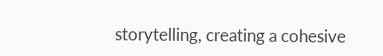storytelling, creating a cohesive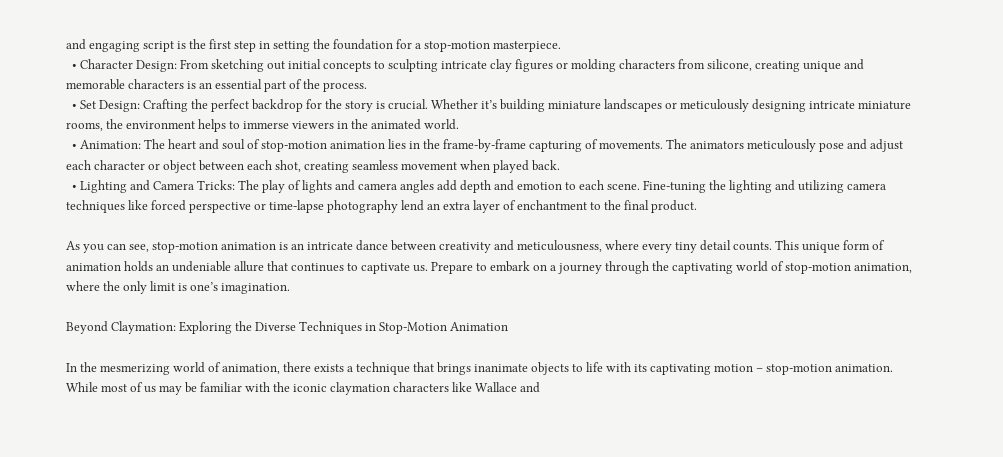and engaging script is the first step in setting the foundation for a stop-motion masterpiece.
  • Character Design: From sketching out initial concepts to sculpting intricate clay figures or molding characters from silicone, creating unique and memorable characters is an essential part of the process.
  • Set Design: Crafting the perfect backdrop for the story is crucial. Whether it’s building miniature landscapes or meticulously designing intricate miniature rooms, the environment helps to immerse viewers in the animated world.
  • Animation: The heart and soul of stop-motion animation lies in the frame-by-frame capturing of movements. The animators meticulously pose and adjust each character or object between each shot, creating seamless movement when played back.
  • Lighting and Camera Tricks: The play of lights and camera angles add depth and emotion to each scene. Fine-tuning the lighting and utilizing camera techniques like forced perspective or time-lapse photography lend an extra layer of enchantment to the final product.

As you can see, stop-motion animation is an intricate dance between creativity and meticulousness, where every tiny detail counts. This unique form of animation holds an undeniable allure that continues to captivate us. Prepare to embark on a journey through the captivating world of stop-motion animation, where the only limit is one’s imagination.

Beyond Claymation: Exploring the Diverse Techniques in Stop-Motion Animation

In the mesmerizing world of animation, there exists a technique that brings inanimate objects to life with its captivating motion – stop-motion animation. While most of us may be familiar with the iconic claymation characters like Wallace and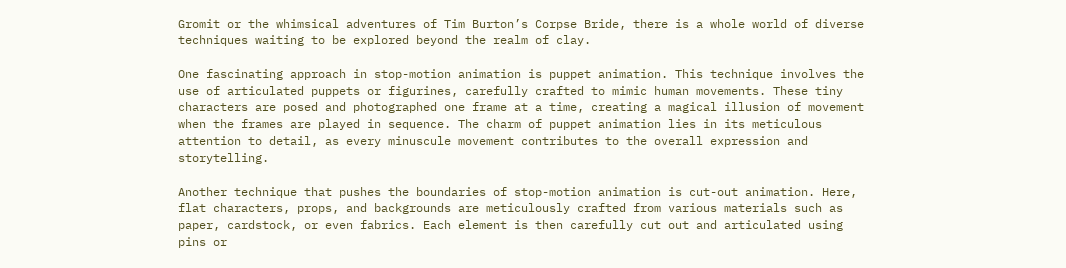Gromit or the whimsical adventures of Tim Burton’s Corpse Bride, there is a whole world of diverse techniques waiting to be explored beyond the realm of clay.

One fascinating approach in stop-motion animation is puppet animation. This technique involves the use of articulated puppets or figurines, carefully crafted to mimic human movements. These tiny characters are posed and photographed one frame at a time, creating a magical illusion of movement when the frames are played in sequence. The charm of puppet animation lies in its meticulous attention to detail, as every minuscule movement contributes to the overall expression and storytelling.

Another technique that pushes the boundaries of stop-motion animation is cut-out animation. Here, flat characters, props, and backgrounds are meticulously crafted from various materials such as paper, cardstock, or even fabrics. Each element is then carefully cut out and articulated using pins or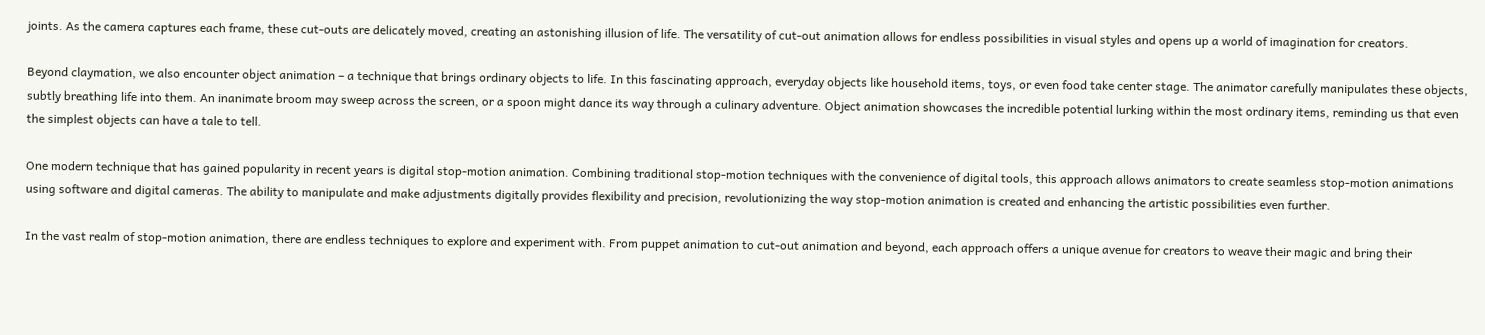joints. As the camera captures each frame, these cut-outs are delicately moved, creating an astonishing illusion of life. The versatility of cut-out animation allows for endless possibilities in visual styles and opens up a world of imagination for creators.

Beyond claymation, we also encounter object animation – a technique that brings ordinary objects to life. In this fascinating approach, everyday objects like household items, toys, or even food take center stage. The animator carefully manipulates these objects, subtly breathing life into them. An inanimate broom may sweep across the screen, or a spoon might dance its way through a culinary adventure. Object animation showcases the incredible potential lurking within the most ordinary items, reminding us that even the simplest objects can have a tale to tell.

One modern technique that has gained popularity in recent years is digital stop-motion animation. Combining traditional stop-motion techniques with the convenience of digital tools, this approach allows animators to create seamless stop-motion animations using software and digital cameras. The ability to manipulate and make adjustments digitally provides flexibility and precision, revolutionizing the way stop-motion animation is created and enhancing the artistic possibilities even further.

In the vast realm of stop-motion animation, there are endless techniques to explore and experiment with. From puppet animation to cut-out animation and beyond, each approach offers a unique avenue for creators to weave their magic and bring their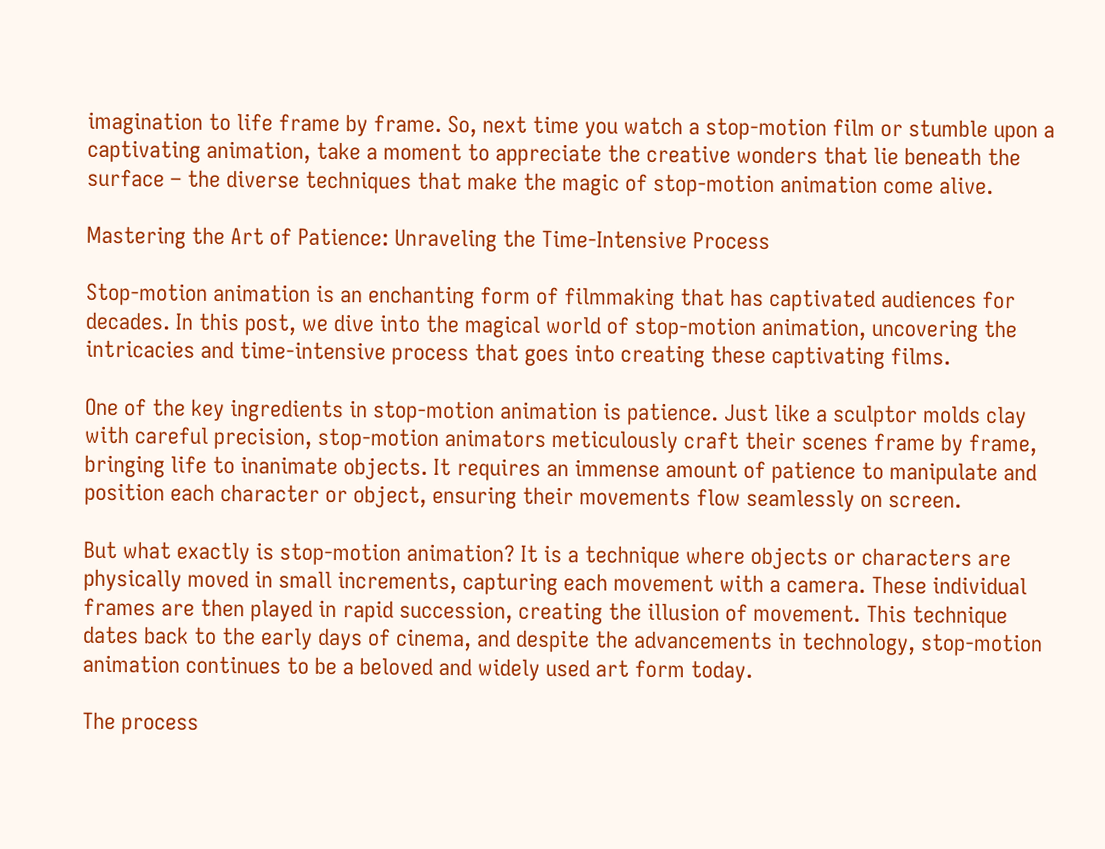imagination to life frame by frame. So, next time you watch a stop-motion film or stumble upon a captivating animation, take a moment to appreciate the creative wonders that lie beneath the surface – the diverse techniques that make the magic of stop-motion animation come alive.

Mastering the Art of Patience: Unraveling the Time-Intensive Process

Stop-motion animation is an enchanting form of filmmaking that has captivated audiences for decades. In this post, we dive into the magical world of stop-motion animation, uncovering the intricacies and time-intensive process that goes into creating these captivating films.

One of the key ingredients in stop-motion animation is patience. Just like a sculptor molds clay with careful precision, stop-motion animators meticulously craft their scenes frame by frame, bringing life to inanimate objects. It requires an immense amount of patience to manipulate and position each character or object, ensuring their movements flow seamlessly on screen.

But what exactly is stop-motion animation? It is a technique where objects or characters are physically moved in small increments, capturing each movement with a camera. These individual frames are then played in rapid succession, creating the illusion of movement. This technique dates back to the early days of cinema, and despite the advancements in technology, stop-motion animation continues to be a beloved and widely used art form today.

The process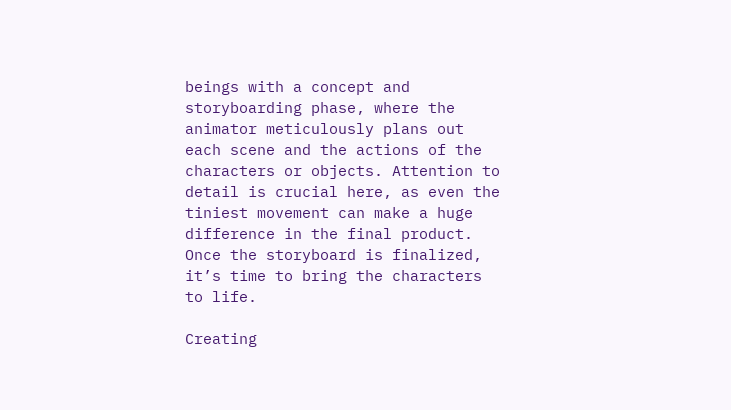beings with a concept and storyboarding phase, where the animator meticulously plans out each scene and the actions of the characters or objects. Attention to detail is crucial here, as even the tiniest movement can make a huge difference in the final product. Once the storyboard is finalized, it’s time to bring the characters to life.

Creating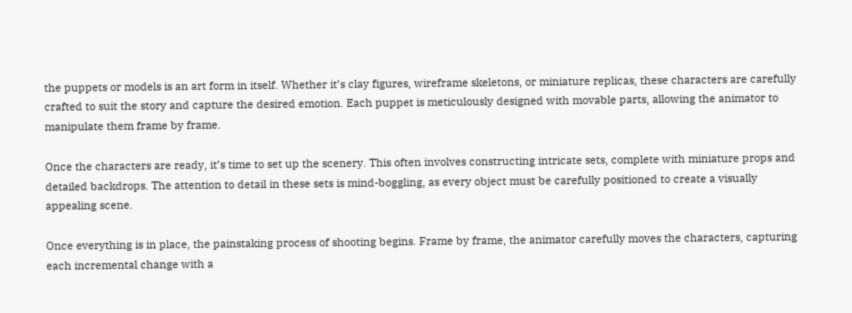the puppets or models is an art form in itself. Whether it’s clay figures, wireframe skeletons, or miniature replicas, these characters are carefully crafted to suit the story and capture the desired emotion. Each puppet is meticulously designed with movable parts, allowing the animator to manipulate them frame by frame.

Once the characters are ready, it’s time to set up the scenery. This often involves constructing intricate sets, complete with miniature props and detailed backdrops. The attention to detail in these sets is mind-boggling, as every object must be carefully positioned to create a visually appealing scene.

Once everything is in place, the painstaking process of shooting begins. Frame by frame, the animator carefully moves the characters, capturing each incremental change with a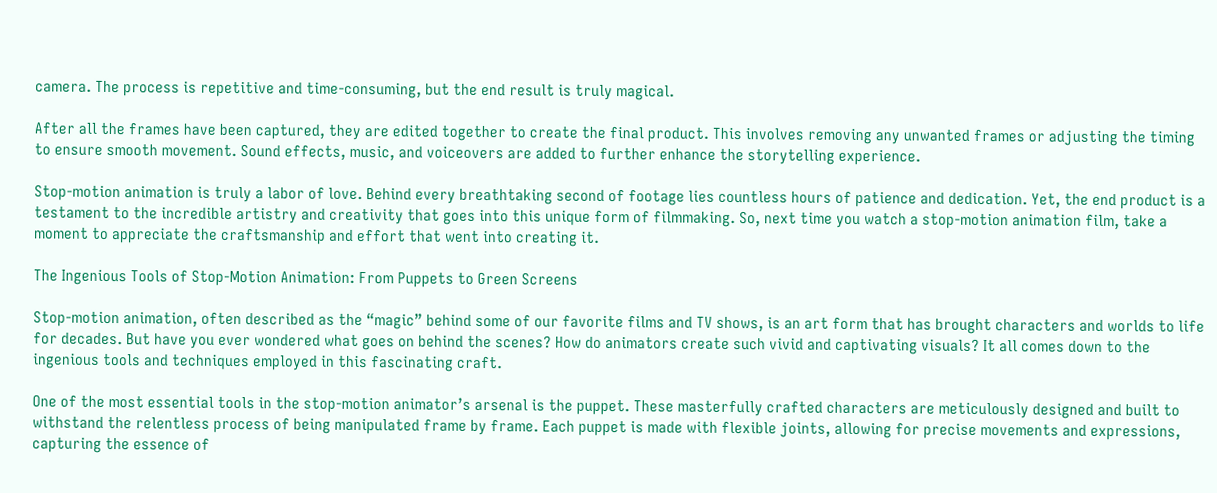camera. The process is repetitive and time-consuming, but the end result is truly magical.

After all the frames have been captured, they are edited together to create the final product. This involves removing any unwanted frames or adjusting the timing to ensure smooth movement. Sound effects, music, and voiceovers are added to further enhance the storytelling experience.

Stop-motion animation is truly a labor of love. Behind every breathtaking second of footage lies countless hours of patience and dedication. Yet, the end product is a testament to the incredible artistry and creativity that goes into this unique form of filmmaking. So, next time you watch a stop-motion animation film, take a moment to appreciate the craftsmanship and effort that went into creating it.

The Ingenious Tools of Stop-Motion Animation: From Puppets to Green Screens

Stop-motion animation, often described as the “magic” behind some of our favorite films and TV shows, is an art form that has brought characters and worlds to life for decades. But have you ever wondered what goes on behind the scenes? How do animators create such vivid and captivating visuals? It all comes down to the ingenious tools and techniques employed in this fascinating craft.

One of the most essential tools in the stop-motion animator’s arsenal is the puppet. These masterfully crafted characters are meticulously designed and built to withstand the relentless process of being manipulated frame by frame. Each puppet is made with flexible joints, allowing for precise movements and expressions, capturing the essence of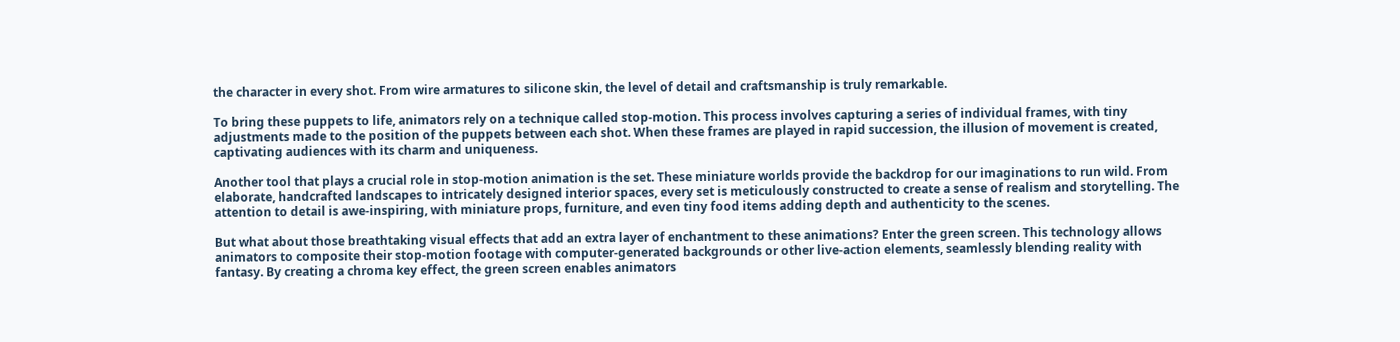the character in every shot. From wire armatures to silicone skin, the level of detail and craftsmanship is truly remarkable.

To bring these puppets to life, animators rely on a technique called stop-motion. This process involves capturing a series of individual frames, with tiny adjustments made to the position of the puppets between each shot. When these frames are played in rapid succession, the illusion of movement is created, captivating audiences with its charm and uniqueness.

Another tool that plays a crucial role in stop-motion animation is the set. These miniature worlds provide the backdrop for our imaginations to run wild. From elaborate, handcrafted landscapes to intricately designed interior spaces, every set is meticulously constructed to create a sense of realism and storytelling. The attention to detail is awe-inspiring, with miniature props, furniture, and even tiny food items adding depth and authenticity to the scenes.

But what about those breathtaking visual effects that add an extra layer of enchantment to these animations? Enter the green screen. This technology allows animators to composite their stop-motion footage with computer-generated backgrounds or other live-action elements, seamlessly blending reality with fantasy. By creating a chroma key effect, the green screen enables animators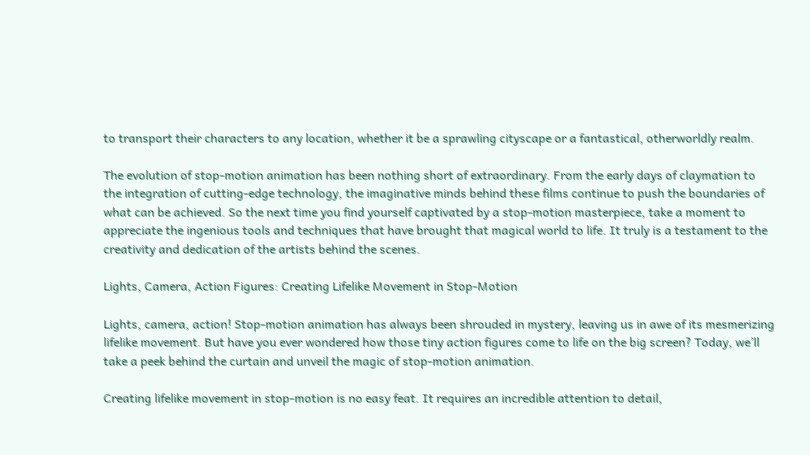to transport their characters to any location, whether it be a sprawling cityscape or a fantastical, otherworldly realm.

The evolution of stop-motion animation has been nothing short of extraordinary. From the early days of claymation to the integration of cutting-edge technology, the imaginative minds behind these films continue to push the boundaries of what can be achieved. So the next time you find yourself captivated by a stop-motion masterpiece, take a moment to appreciate the ingenious tools and techniques that have brought that magical world to life. It truly is a testament to the creativity and dedication of the artists behind the scenes.

Lights, Camera, Action Figures: Creating Lifelike Movement in Stop-Motion

Lights, camera, action! Stop-motion animation has always been shrouded in mystery, leaving us in awe of its mesmerizing lifelike movement. But have you ever wondered how those tiny action figures come to life on the big screen? Today, we’ll take a peek behind the curtain and unveil the magic of stop-motion animation.

Creating lifelike movement in stop-motion is no easy feat. It requires an incredible attention to detail,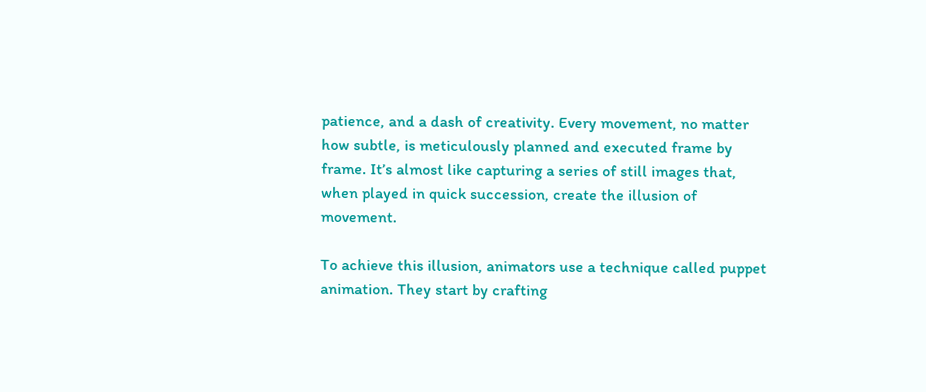patience, and a dash of creativity. Every movement, no matter how subtle, is meticulously planned and executed frame by frame. It’s almost like capturing a series of still images that, when played in quick succession, create the illusion of movement.

To achieve this illusion, animators use a technique called puppet animation. They start by crafting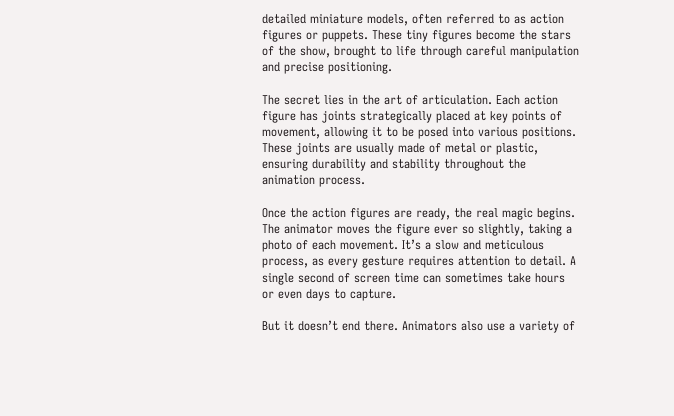detailed miniature models, often referred to as action figures or puppets. These tiny figures become the stars of the show, brought to life through careful manipulation and precise positioning.

The secret lies in the art of articulation. Each action figure has joints strategically placed at key points of movement, allowing it to be posed into various positions. These joints are usually made of metal or plastic, ensuring durability and stability throughout the animation process.

Once the action figures are ready, the real magic begins. The animator moves the figure ever so slightly, taking a photo of each movement. It’s a slow and meticulous process, as every gesture requires attention to detail. A single second of screen time can sometimes take hours or even days to capture.

But it doesn’t end there. Animators also use a variety of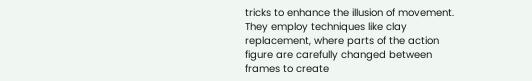tricks to enhance the illusion of movement. They employ techniques like clay replacement, where parts of the action figure are carefully changed between frames to create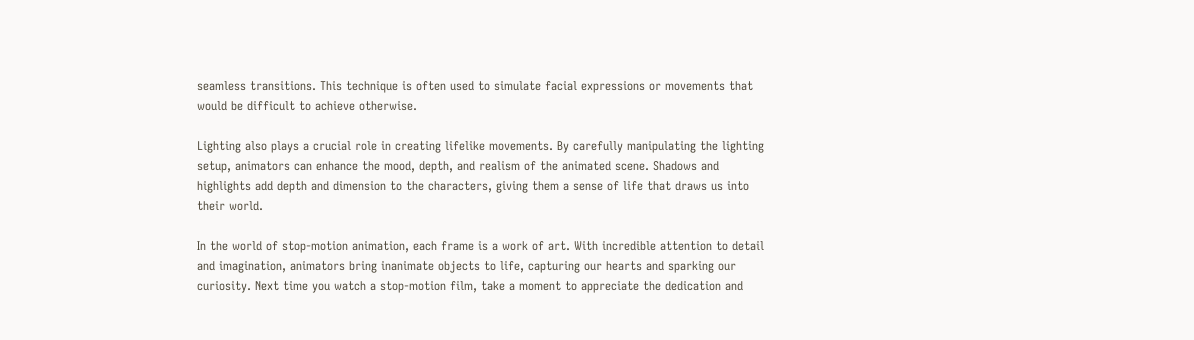seamless transitions. This technique is often used to simulate facial expressions or movements that would be difficult to achieve otherwise.

Lighting also plays a crucial role in creating lifelike movements. By carefully manipulating the lighting setup, animators can enhance the mood, depth, and realism of the animated scene. Shadows and highlights add depth and dimension to the characters, giving them a sense of life that draws us into their world.

In the world of stop-motion animation, each frame is a work of art. With incredible attention to detail and imagination, animators bring inanimate objects to life, capturing our hearts and sparking our curiosity. Next time you watch a stop-motion film, take a moment to appreciate the dedication and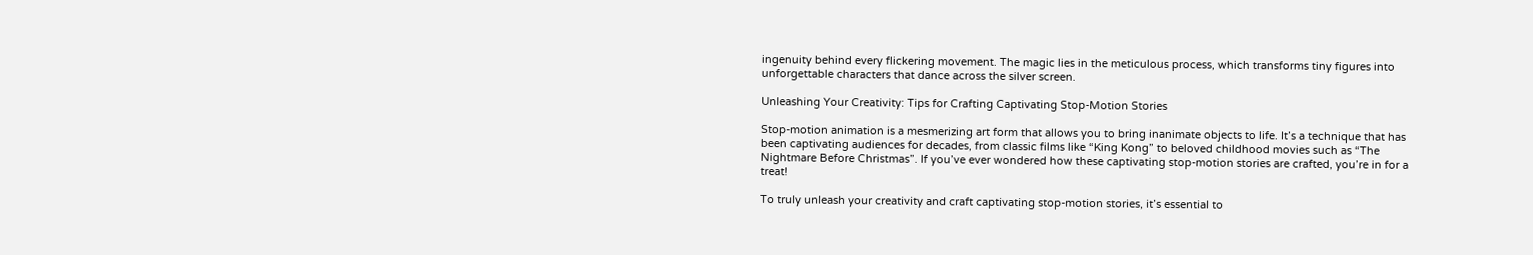ingenuity behind every flickering movement. The magic lies in the meticulous process, which transforms tiny figures into unforgettable characters that dance across the silver screen.

Unleashing Your Creativity: Tips for Crafting Captivating Stop-Motion Stories

Stop-motion animation is a mesmerizing art form that allows you to bring inanimate objects to life. It’s a technique that has been captivating audiences for decades, from classic films like “King Kong” to beloved childhood movies such as “The Nightmare Before Christmas”. If you’ve ever wondered how these captivating stop-motion stories are crafted, you’re in for a treat!

To truly unleash your creativity and craft captivating stop-motion stories, it’s essential to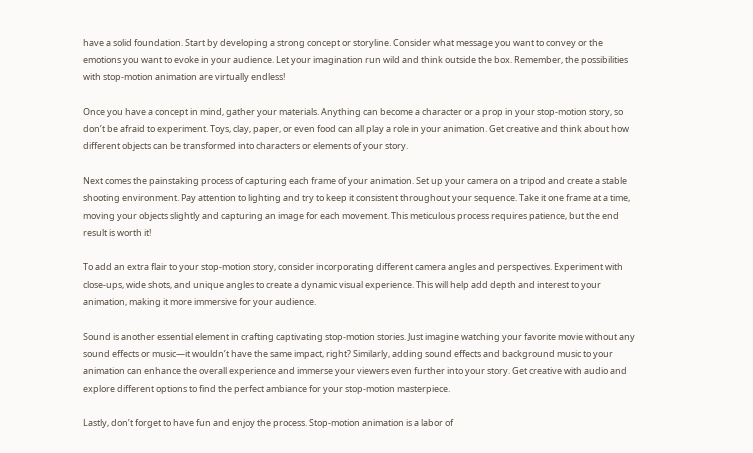have a solid foundation. Start by developing a strong concept or storyline. Consider what message you want to convey or the emotions you want to evoke in your audience. Let your imagination run wild and think outside the box. Remember, the possibilities with stop-motion animation are virtually endless!

Once you have a concept in mind, gather your materials. Anything can become a character or a prop in your stop-motion story, so don’t be afraid to experiment. Toys, clay, paper, or even food can all play a role in your animation. Get creative and think about how different objects can be transformed into characters or elements of your story.

Next comes the painstaking process of capturing each frame of your animation. Set up your camera on a tripod and create a stable shooting environment. Pay attention to lighting and try to keep it consistent throughout your sequence. Take it one frame at a time, moving your objects slightly and capturing an image for each movement. This meticulous process requires patience, but the end result is worth it!

To add an extra flair to your stop-motion story, consider incorporating different camera angles and perspectives. Experiment with close-ups, wide shots, and unique angles to create a dynamic visual experience. This will help add depth and interest to your animation, making it more immersive for your audience.

Sound is another essential element in crafting captivating stop-motion stories. Just imagine watching your favorite movie without any sound effects or music—it wouldn’t have the same impact, right? Similarly, adding sound effects and background music to your animation can enhance the overall experience and immerse your viewers even further into your story. Get creative with audio and explore different options to find the perfect ambiance for your stop-motion masterpiece.

Lastly, don’t forget to have fun and enjoy the process. Stop-motion animation is a labor of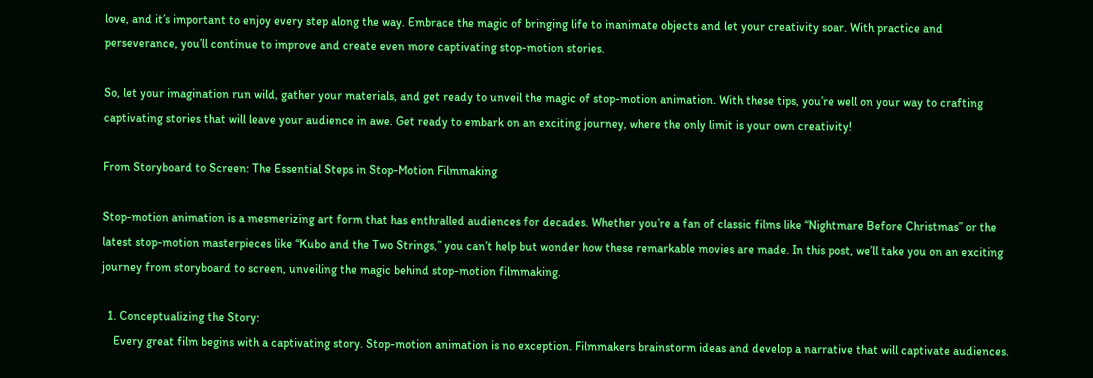love, and it’s important to enjoy every step along the way. Embrace the magic of bringing life to inanimate objects and let your creativity soar. With practice and perseverance, you’ll continue to improve and create even more captivating stop-motion stories.

So, let your imagination run wild, gather your materials, and get ready to unveil the magic of stop-motion animation. With these tips, you’re well on your way to crafting captivating stories that will leave your audience in awe. Get ready to embark on an exciting journey, where the only limit is your own creativity!

From Storyboard to Screen: The Essential Steps in Stop-Motion Filmmaking

Stop-motion animation is a mesmerizing art form that has enthralled audiences for decades. Whether you’re a fan of classic films like “Nightmare Before Christmas” or the latest stop-motion masterpieces like “Kubo and the Two Strings,” you can’t help but wonder how these remarkable movies are made. In this post, we’ll take you on an exciting journey from storyboard to screen, unveiling the magic behind stop-motion filmmaking.

  1. Conceptualizing the Story:
    Every great film begins with a captivating story. Stop-motion animation is no exception. Filmmakers brainstorm ideas and develop a narrative that will captivate audiences.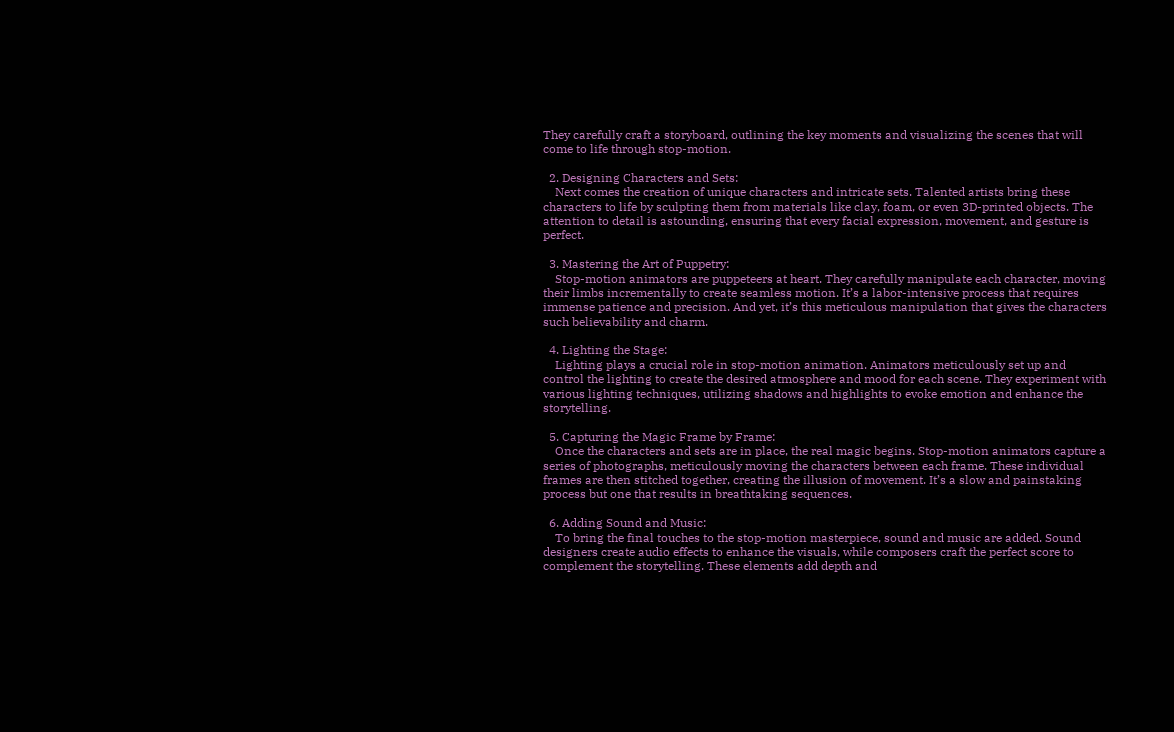They carefully craft a storyboard, outlining the key moments and visualizing the scenes that will come to life through stop-motion.

  2. Designing Characters and Sets:
    Next comes the creation of unique characters and intricate sets. Talented artists bring these characters to life by sculpting them from materials like clay, foam, or even 3D-printed objects. The attention to detail is astounding, ensuring that every facial expression, movement, and gesture is perfect.

  3. Mastering the Art of Puppetry:
    Stop-motion animators are puppeteers at heart. They carefully manipulate each character, moving their limbs incrementally to create seamless motion. It’s a labor-intensive process that requires immense patience and precision. And yet, it’s this meticulous manipulation that gives the characters such believability and charm.

  4. Lighting the Stage:
    Lighting plays a crucial role in stop-motion animation. Animators meticulously set up and control the lighting to create the desired atmosphere and mood for each scene. They experiment with various lighting techniques, utilizing shadows and highlights to evoke emotion and enhance the storytelling.

  5. Capturing the Magic Frame by Frame:
    Once the characters and sets are in place, the real magic begins. Stop-motion animators capture a series of photographs, meticulously moving the characters between each frame. These individual frames are then stitched together, creating the illusion of movement. It’s a slow and painstaking process but one that results in breathtaking sequences.

  6. Adding Sound and Music:
    To bring the final touches to the stop-motion masterpiece, sound and music are added. Sound designers create audio effects to enhance the visuals, while composers craft the perfect score to complement the storytelling. These elements add depth and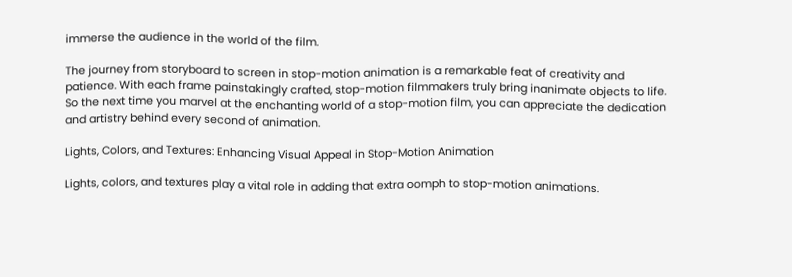immerse the audience in the world of the film.

The journey from storyboard to screen in stop-motion animation is a remarkable feat of creativity and patience. With each frame painstakingly crafted, stop-motion filmmakers truly bring inanimate objects to life. So the next time you marvel at the enchanting world of a stop-motion film, you can appreciate the dedication and artistry behind every second of animation.

Lights, Colors, and Textures: Enhancing Visual Appeal in Stop-Motion Animation

Lights, colors, and textures play a vital role in adding that extra oomph to stop-motion animations.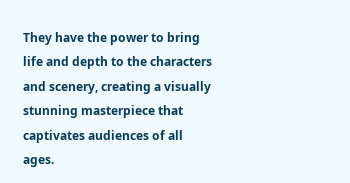They have the power to bring life and depth to the characters and scenery, creating a visually stunning masterpiece that captivates audiences of all ages.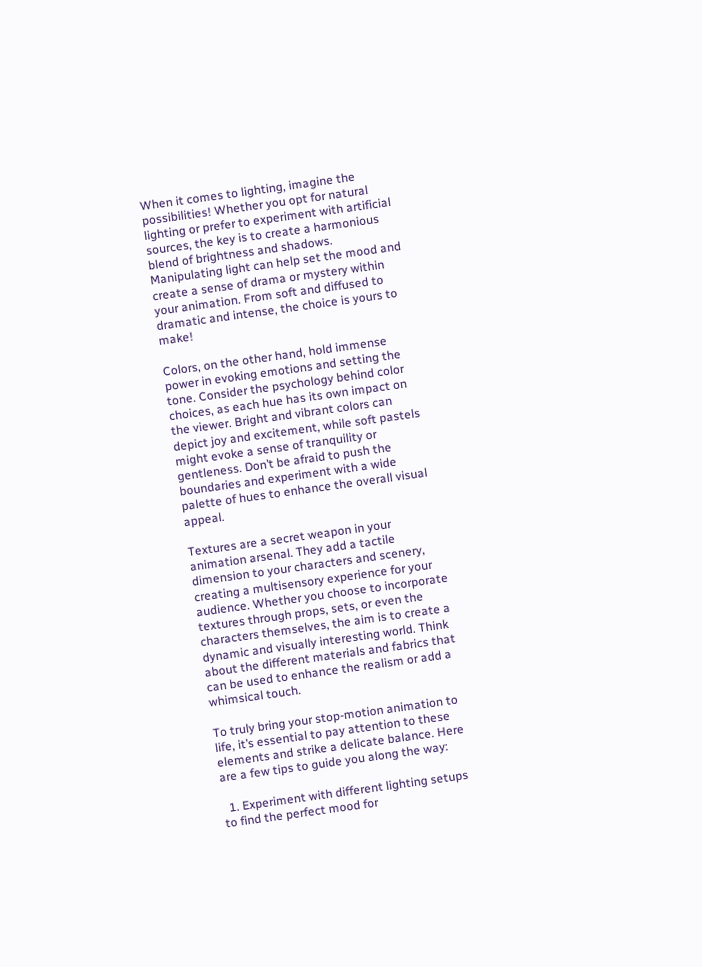When it comes to lighting, imagine the possibilities! Whether you opt for natural lighting or prefer to experiment with artificial sources, the key is to create a harmonious blend of brightness and shadows. Manipulating light can help set the mood and create a sense of drama or mystery within your animation. From soft and diffused to dramatic and intense, the choice is yours to make!

Colors, on the other hand, hold immense power in evoking emotions and setting the tone. Consider the psychology behind color choices, as each hue has its own impact on the viewer. Bright and vibrant colors can depict joy and excitement, while soft pastels might evoke a sense of tranquility or gentleness. Don’t be afraid to push the boundaries and experiment with a wide palette of hues to enhance the overall visual appeal.

Textures are a secret weapon in your animation arsenal. They add a tactile dimension to your characters and scenery, creating a multisensory experience for your audience. Whether you choose to incorporate textures through props, sets, or even the characters themselves, the aim is to create a dynamic and visually interesting world. Think about the different materials and fabrics that can be used to enhance the realism or add a whimsical touch.

To truly bring your stop-motion animation to life, it’s essential to pay attention to these elements and strike a delicate balance. Here are a few tips to guide you along the way:

  1. Experiment with different lighting setups to find the perfect mood for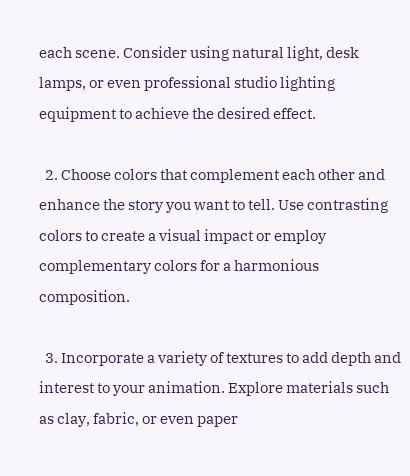each scene. Consider using natural light, desk lamps, or even professional studio lighting equipment to achieve the desired effect.

  2. Choose colors that complement each other and enhance the story you want to tell. Use contrasting colors to create a visual impact or employ complementary colors for a harmonious composition.

  3. Incorporate a variety of textures to add depth and interest to your animation. Explore materials such as clay, fabric, or even paper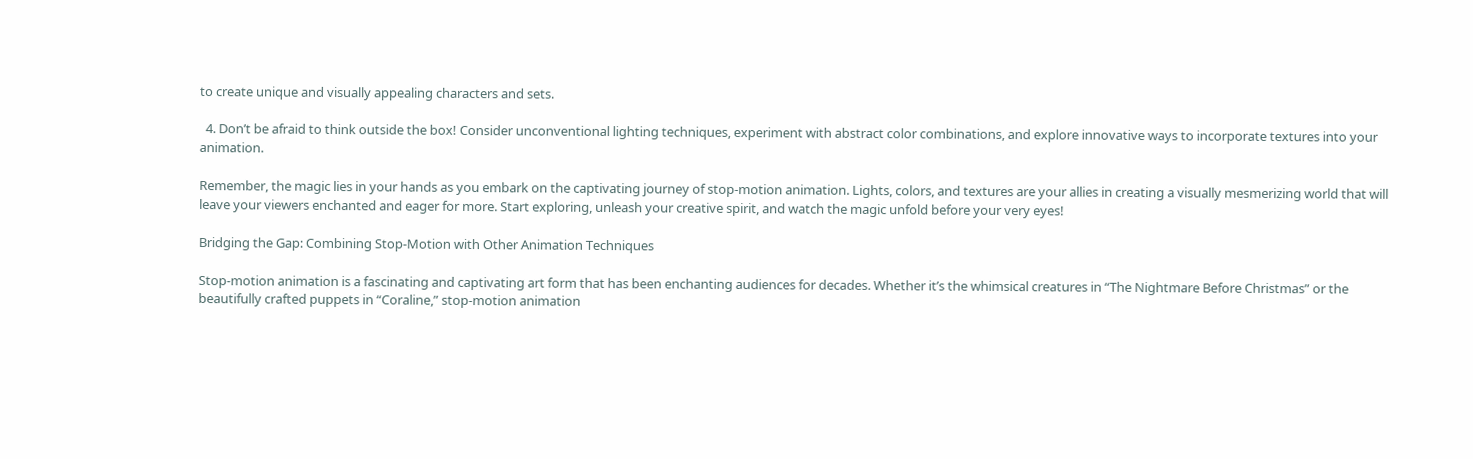to create unique and visually appealing characters and sets.

  4. Don’t be afraid to think outside the box! Consider unconventional lighting techniques, experiment with abstract color combinations, and explore innovative ways to incorporate textures into your animation.

Remember, the magic lies in your hands as you embark on the captivating journey of stop-motion animation. Lights, colors, and textures are your allies in creating a visually mesmerizing world that will leave your viewers enchanted and eager for more. Start exploring, unleash your creative spirit, and watch the magic unfold before your very eyes!

Bridging the Gap: Combining Stop-Motion with Other Animation Techniques

Stop-motion animation is a fascinating and captivating art form that has been enchanting audiences for decades. Whether it’s the whimsical creatures in “The Nightmare Before Christmas” or the beautifully crafted puppets in “Coraline,” stop-motion animation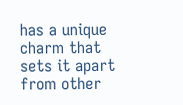has a unique charm that sets it apart from other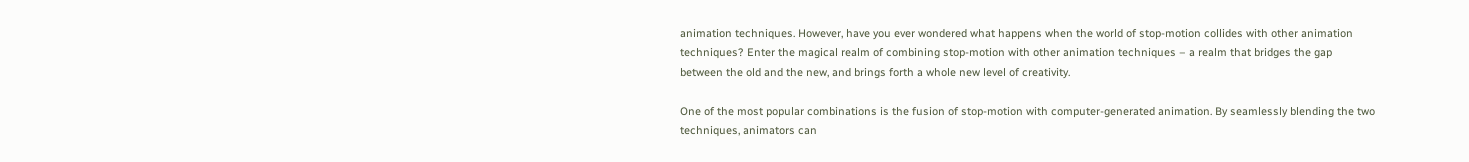animation techniques. However, have you ever wondered what happens when the world of stop-motion collides with other animation techniques? Enter the magical realm of combining stop-motion with other animation techniques – a realm that bridges the gap between the old and the new, and brings forth a whole new level of creativity.

One of the most popular combinations is the fusion of stop-motion with computer-generated animation. By seamlessly blending the two techniques, animators can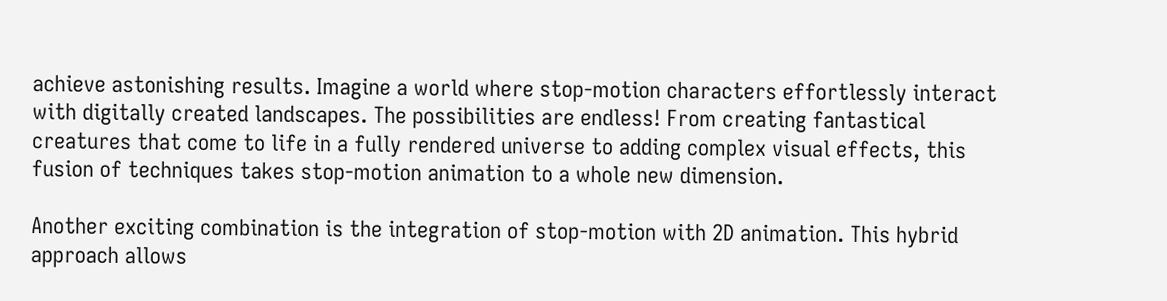achieve astonishing results. Imagine a world where stop-motion characters effortlessly interact with digitally created landscapes. The possibilities are endless! From creating fantastical creatures that come to life in a fully rendered universe to adding complex visual effects, this fusion of techniques takes stop-motion animation to a whole new dimension.

Another exciting combination is the integration of stop-motion with 2D animation. This hybrid approach allows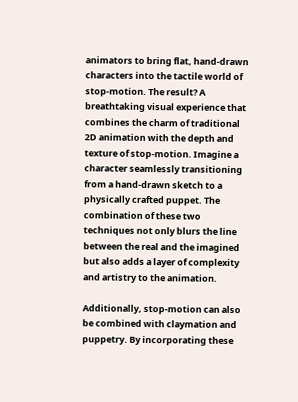animators to bring flat, hand-drawn characters into the tactile world of stop-motion. The result? A breathtaking visual experience that combines the charm of traditional 2D animation with the depth and texture of stop-motion. Imagine a character seamlessly transitioning from a hand-drawn sketch to a physically crafted puppet. The combination of these two techniques not only blurs the line between the real and the imagined but also adds a layer of complexity and artistry to the animation.

Additionally, stop-motion can also be combined with claymation and puppetry. By incorporating these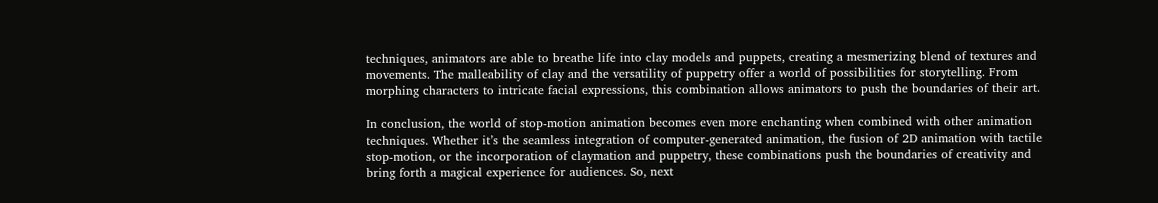techniques, animators are able to breathe life into clay models and puppets, creating a mesmerizing blend of textures and movements. The malleability of clay and the versatility of puppetry offer a world of possibilities for storytelling. From morphing characters to intricate facial expressions, this combination allows animators to push the boundaries of their art.

In conclusion, the world of stop-motion animation becomes even more enchanting when combined with other animation techniques. Whether it’s the seamless integration of computer-generated animation, the fusion of 2D animation with tactile stop-motion, or the incorporation of claymation and puppetry, these combinations push the boundaries of creativity and bring forth a magical experience for audiences. So, next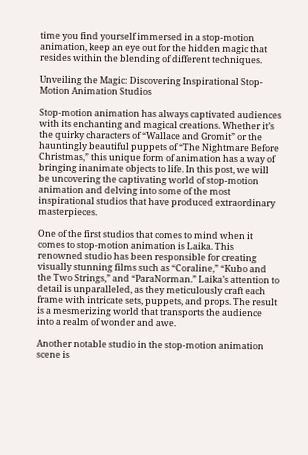time you find yourself immersed in a stop-motion animation, keep an eye out for the hidden magic that resides within the blending of different techniques.

Unveiling the Magic: Discovering Inspirational Stop-Motion Animation Studios

Stop-motion animation has always captivated audiences with its enchanting and magical creations. Whether it’s the quirky characters of “Wallace and Gromit” or the hauntingly beautiful puppets of “The Nightmare Before Christmas,” this unique form of animation has a way of bringing inanimate objects to life. In this post, we will be uncovering the captivating world of stop-motion animation and delving into some of the most inspirational studios that have produced extraordinary masterpieces.

One of the first studios that comes to mind when it comes to stop-motion animation is Laika. This renowned studio has been responsible for creating visually stunning films such as “Coraline,” “Kubo and the Two Strings,” and “ParaNorman.” Laika’s attention to detail is unparalleled, as they meticulously craft each frame with intricate sets, puppets, and props. The result is a mesmerizing world that transports the audience into a realm of wonder and awe.

Another notable studio in the stop-motion animation scene is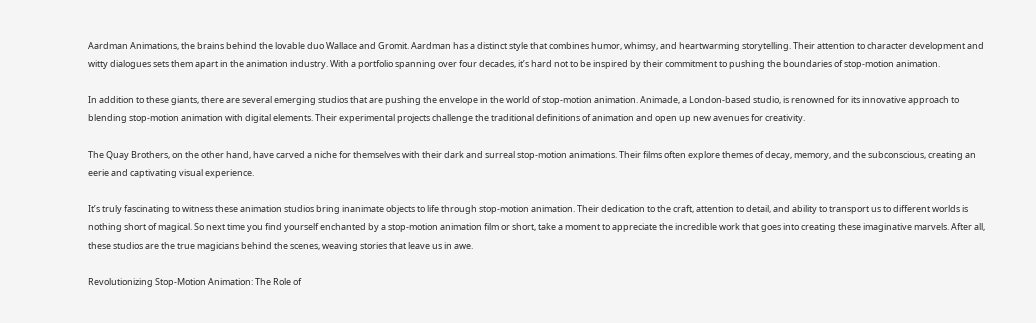Aardman Animations, the brains behind the lovable duo Wallace and Gromit. Aardman has a distinct style that combines humor, whimsy, and heartwarming storytelling. Their attention to character development and witty dialogues sets them apart in the animation industry. With a portfolio spanning over four decades, it’s hard not to be inspired by their commitment to pushing the boundaries of stop-motion animation.

In addition to these giants, there are several emerging studios that are pushing the envelope in the world of stop-motion animation. Animade, a London-based studio, is renowned for its innovative approach to blending stop-motion animation with digital elements. Their experimental projects challenge the traditional definitions of animation and open up new avenues for creativity.

The Quay Brothers, on the other hand, have carved a niche for themselves with their dark and surreal stop-motion animations. Their films often explore themes of decay, memory, and the subconscious, creating an eerie and captivating visual experience.

It’s truly fascinating to witness these animation studios bring inanimate objects to life through stop-motion animation. Their dedication to the craft, attention to detail, and ability to transport us to different worlds is nothing short of magical. So next time you find yourself enchanted by a stop-motion animation film or short, take a moment to appreciate the incredible work that goes into creating these imaginative marvels. After all, these studios are the true magicians behind the scenes, weaving stories that leave us in awe.

Revolutionizing Stop-Motion Animation: The Role of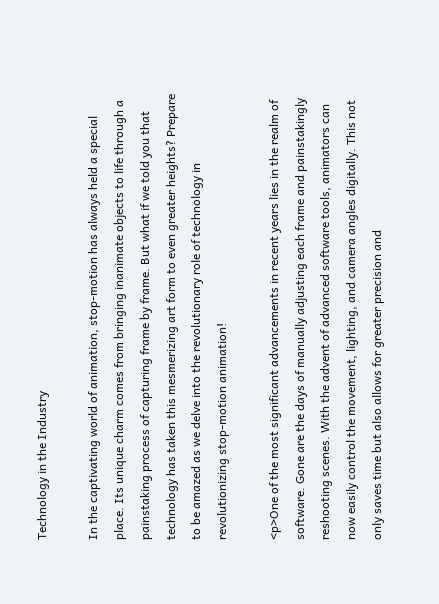Technology in the Industry

In the captivating world of animation, stop-motion has always held a special place. Its unique charm comes from bringing inanimate objects to life through a painstaking process of capturing frame by frame. But what if we told you that technology has taken this mesmerizing art form to even greater heights? Prepare to be amazed as we delve into the revolutionary role of technology in revolutionizing stop-motion animation!

<p>One of the most significant advancements in recent years lies in the realm of software. Gone are the days of manually adjusting each frame and painstakingly reshooting scenes. With the advent of advanced software tools, animators can now easily control the movement, lighting, and camera angles digitally. This not only saves time but also allows for greater precision and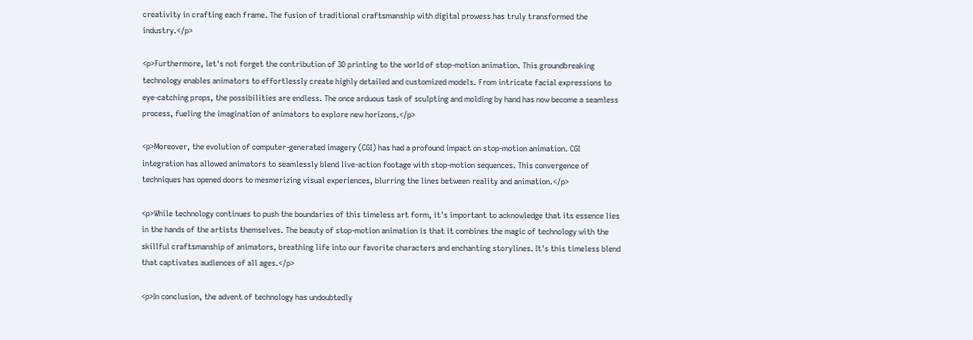creativity in crafting each frame. The fusion of traditional craftsmanship with digital prowess has truly transformed the industry.</p>

<p>Furthermore, let's not forget the contribution of 3D printing to the world of stop-motion animation. This groundbreaking technology enables animators to effortlessly create highly detailed and customized models. From intricate facial expressions to eye-catching props, the possibilities are endless. The once arduous task of sculpting and molding by hand has now become a seamless process, fueling the imagination of animators to explore new horizons.</p>

<p>Moreover, the evolution of computer-generated imagery (CGI) has had a profound impact on stop-motion animation. CGI integration has allowed animators to seamlessly blend live-action footage with stop-motion sequences. This convergence of techniques has opened doors to mesmerizing visual experiences, blurring the lines between reality and animation.</p>

<p>While technology continues to push the boundaries of this timeless art form, it's important to acknowledge that its essence lies in the hands of the artists themselves. The beauty of stop-motion animation is that it combines the magic of technology with the skillful craftsmanship of animators, breathing life into our favorite characters and enchanting storylines. It's this timeless blend that captivates audiences of all ages.</p>

<p>In conclusion, the advent of technology has undoubtedly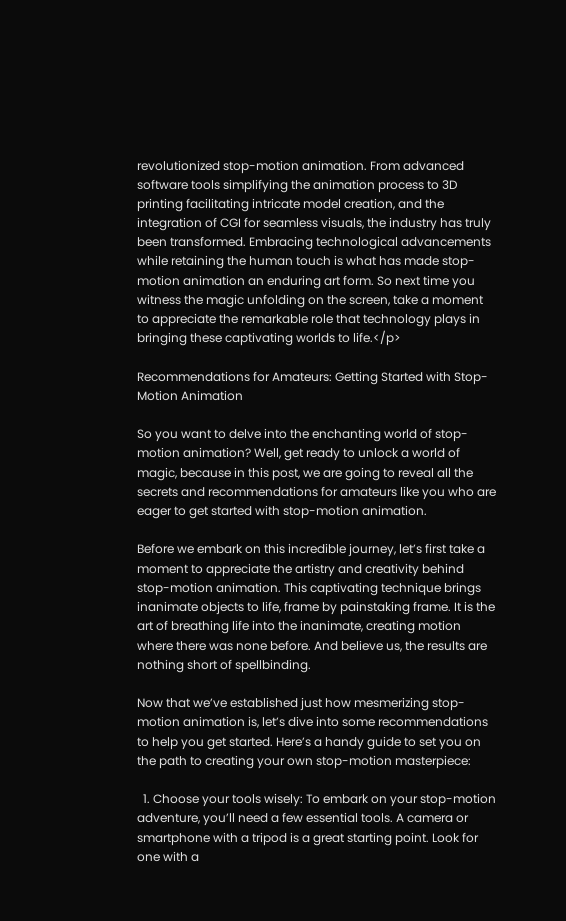revolutionized stop-motion animation. From advanced software tools simplifying the animation process to 3D printing facilitating intricate model creation, and the integration of CGI for seamless visuals, the industry has truly been transformed. Embracing technological advancements while retaining the human touch is what has made stop-motion animation an enduring art form. So next time you witness the magic unfolding on the screen, take a moment to appreciate the remarkable role that technology plays in bringing these captivating worlds to life.</p>

Recommendations for Amateurs: Getting Started with Stop-Motion Animation

So you want to delve into the enchanting world of stop-motion animation? Well, get ready to unlock a world of magic, because in this post, we are going to reveal all the secrets and recommendations for amateurs like you who are eager to get started with stop-motion animation.

Before we embark on this incredible journey, let’s first take a moment to appreciate the artistry and creativity behind stop-motion animation. This captivating technique brings inanimate objects to life, frame by painstaking frame. It is the art of breathing life into the inanimate, creating motion where there was none before. And believe us, the results are nothing short of spellbinding.

Now that we’ve established just how mesmerizing stop-motion animation is, let’s dive into some recommendations to help you get started. Here’s a handy guide to set you on the path to creating your own stop-motion masterpiece:

  1. Choose your tools wisely: To embark on your stop-motion adventure, you’ll need a few essential tools. A camera or smartphone with a tripod is a great starting point. Look for one with a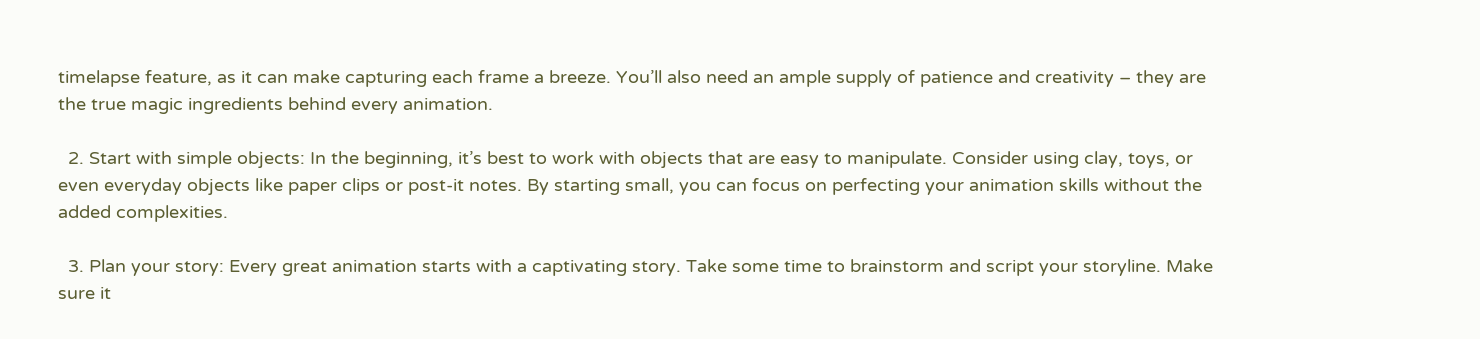timelapse feature, as it can make capturing each frame a breeze. You’ll also need an ample supply of patience and creativity – they are the true magic ingredients behind every animation.

  2. Start with simple objects: In the beginning, it’s best to work with objects that are easy to manipulate. Consider using clay, toys, or even everyday objects like paper clips or post-it notes. By starting small, you can focus on perfecting your animation skills without the added complexities.

  3. Plan your story: Every great animation starts with a captivating story. Take some time to brainstorm and script your storyline. Make sure it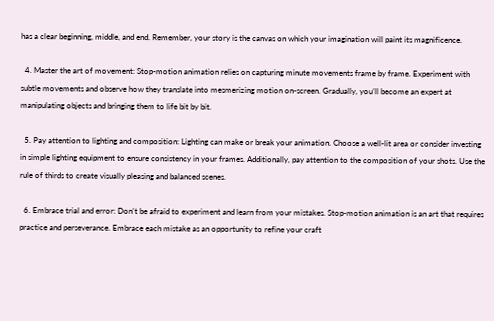has a clear beginning, middle, and end. Remember, your story is the canvas on which your imagination will paint its magnificence.

  4. Master the art of movement: Stop-motion animation relies on capturing minute movements frame by frame. Experiment with subtle movements and observe how they translate into mesmerizing motion on-screen. Gradually, you’ll become an expert at manipulating objects and bringing them to life bit by bit.

  5. Pay attention to lighting and composition: Lighting can make or break your animation. Choose a well-lit area or consider investing in simple lighting equipment to ensure consistency in your frames. Additionally, pay attention to the composition of your shots. Use the rule of thirds to create visually pleasing and balanced scenes.

  6. Embrace trial and error: Don’t be afraid to experiment and learn from your mistakes. Stop-motion animation is an art that requires practice and perseverance. Embrace each mistake as an opportunity to refine your craft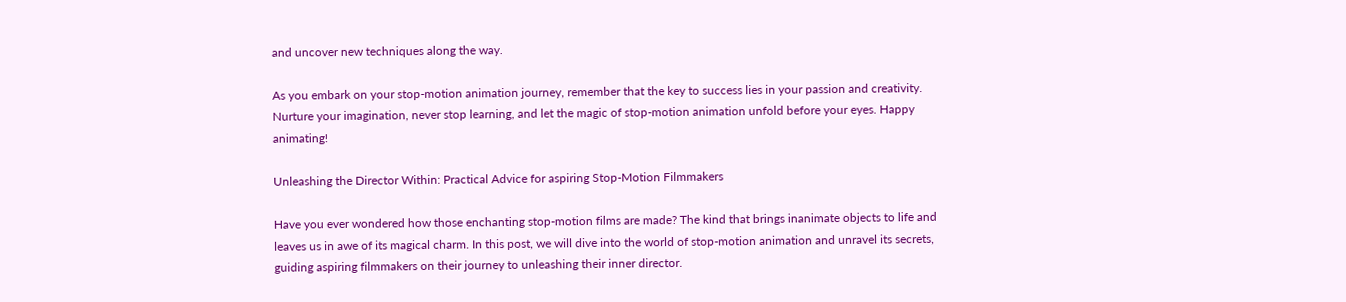and uncover new techniques along the way.

As you embark on your stop-motion animation journey, remember that the key to success lies in your passion and creativity. Nurture your imagination, never stop learning, and let the magic of stop-motion animation unfold before your eyes. Happy animating!

Unleashing the Director Within: Practical Advice for aspiring Stop-Motion Filmmakers

Have you ever wondered how those enchanting stop-motion films are made? The kind that brings inanimate objects to life and leaves us in awe of its magical charm. In this post, we will dive into the world of stop-motion animation and unravel its secrets, guiding aspiring filmmakers on their journey to unleashing their inner director.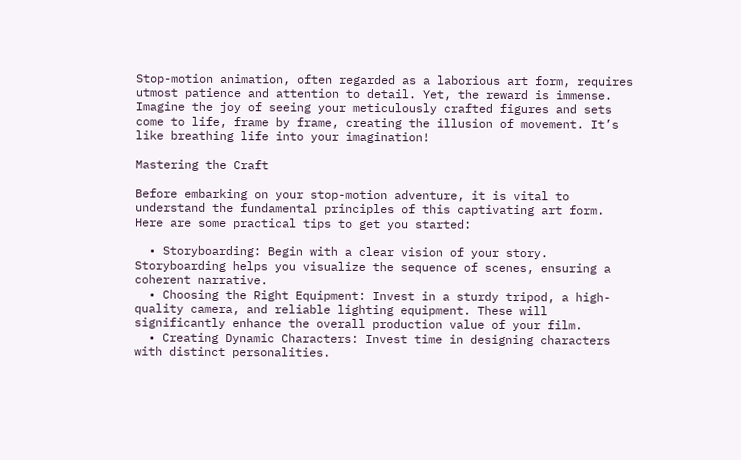Stop-motion animation, often regarded as a laborious art form, requires utmost patience and attention to detail. Yet, the reward is immense. Imagine the joy of seeing your meticulously crafted figures and sets come to life, frame by frame, creating the illusion of movement. It’s like breathing life into your imagination!

Mastering the Craft

Before embarking on your stop-motion adventure, it is vital to understand the fundamental principles of this captivating art form. Here are some practical tips to get you started:

  • Storyboarding: Begin with a clear vision of your story. Storyboarding helps you visualize the sequence of scenes, ensuring a coherent narrative.
  • Choosing the Right Equipment: Invest in a sturdy tripod, a high-quality camera, and reliable lighting equipment. These will significantly enhance the overall production value of your film.
  • Creating Dynamic Characters: Invest time in designing characters with distinct personalities.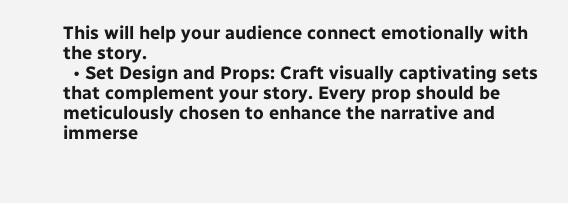This will help your audience connect emotionally with the story.
  • Set Design and Props: Craft visually captivating sets that complement your story. Every prop should be meticulously chosen to enhance the narrative and immerse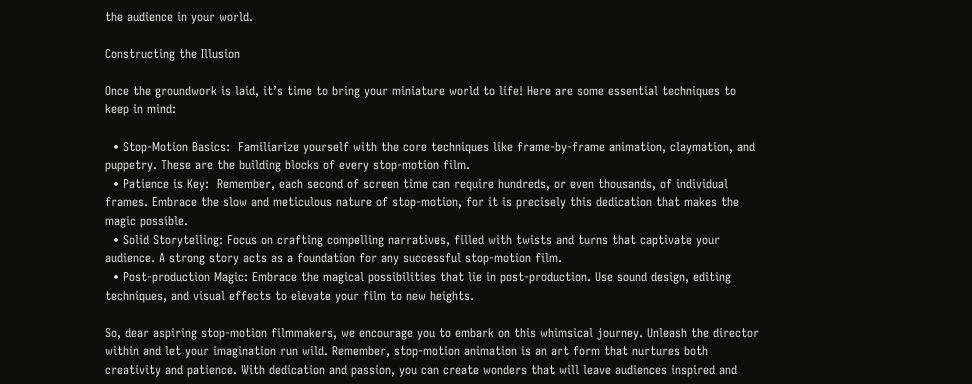the audience in your world.

Constructing the Illusion

Once the groundwork is laid, it’s time to bring your miniature world to life! Here are some essential techniques to keep in mind:

  • Stop-Motion Basics:  Familiarize yourself with the core techniques like frame-by-frame animation, claymation, and puppetry. These are the building blocks of every stop-motion film.
  • Patience is Key:  Remember, each second of screen time can require hundreds, or even thousands, of individual frames. Embrace the slow and meticulous nature of stop-motion, for it is precisely this dedication that makes the magic possible.
  • Solid Storytelling: Focus on crafting compelling narratives, filled with twists and turns that captivate your audience. A strong story acts as a foundation for any successful stop-motion film.
  • Post-production Magic: Embrace the magical possibilities that lie in post-production. Use sound design, editing techniques, and visual effects to elevate your film to new heights.

So, dear aspiring stop-motion filmmakers, we encourage you to embark on this whimsical journey. Unleash the director within and let your imagination run wild. Remember, stop-motion animation is an art form that nurtures both creativity and patience. With dedication and passion, you can create wonders that will leave audiences inspired and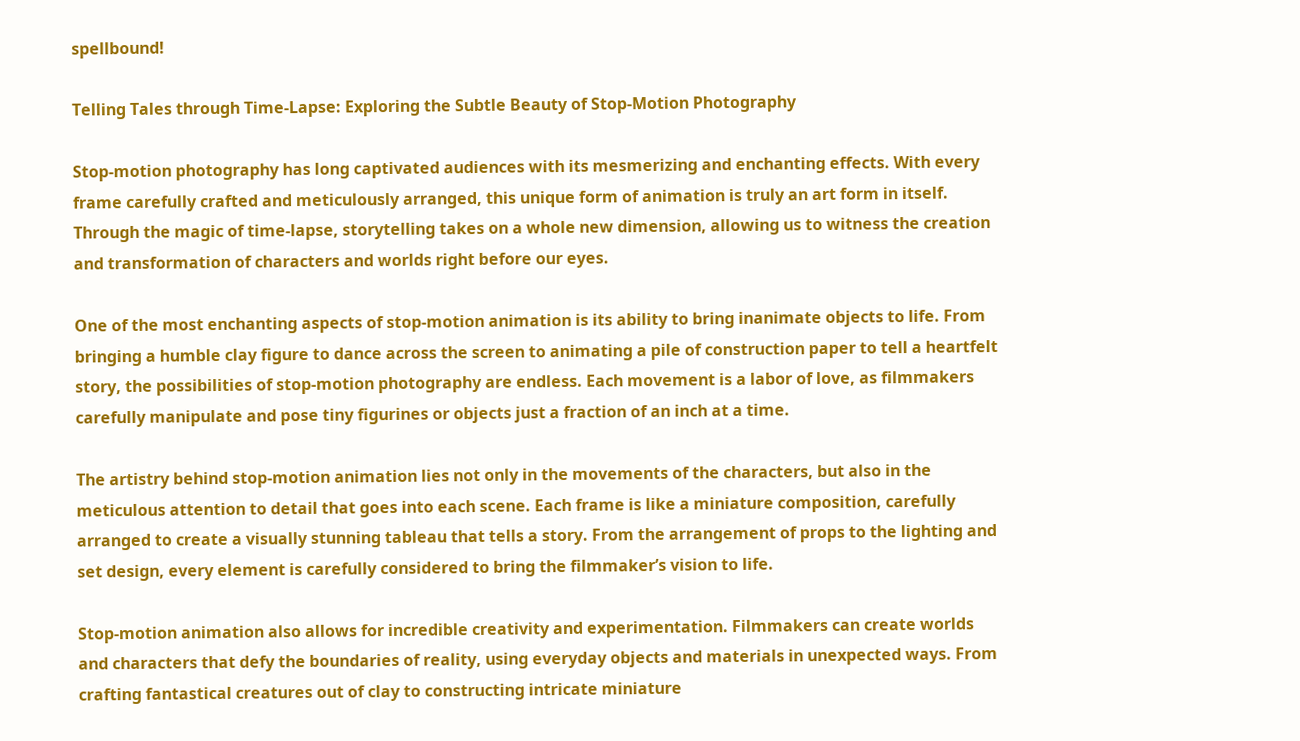spellbound!

Telling Tales through Time-Lapse: Exploring the Subtle Beauty of Stop-Motion Photography

Stop-motion photography has long captivated audiences with its mesmerizing and enchanting effects. With every frame carefully crafted and meticulously arranged, this unique form of animation is truly an art form in itself. Through the magic of time-lapse, storytelling takes on a whole new dimension, allowing us to witness the creation and transformation of characters and worlds right before our eyes.

One of the most enchanting aspects of stop-motion animation is its ability to bring inanimate objects to life. From bringing a humble clay figure to dance across the screen to animating a pile of construction paper to tell a heartfelt story, the possibilities of stop-motion photography are endless. Each movement is a labor of love, as filmmakers carefully manipulate and pose tiny figurines or objects just a fraction of an inch at a time.

The artistry behind stop-motion animation lies not only in the movements of the characters, but also in the meticulous attention to detail that goes into each scene. Each frame is like a miniature composition, carefully arranged to create a visually stunning tableau that tells a story. From the arrangement of props to the lighting and set design, every element is carefully considered to bring the filmmaker’s vision to life.

Stop-motion animation also allows for incredible creativity and experimentation. Filmmakers can create worlds and characters that defy the boundaries of reality, using everyday objects and materials in unexpected ways. From crafting fantastical creatures out of clay to constructing intricate miniature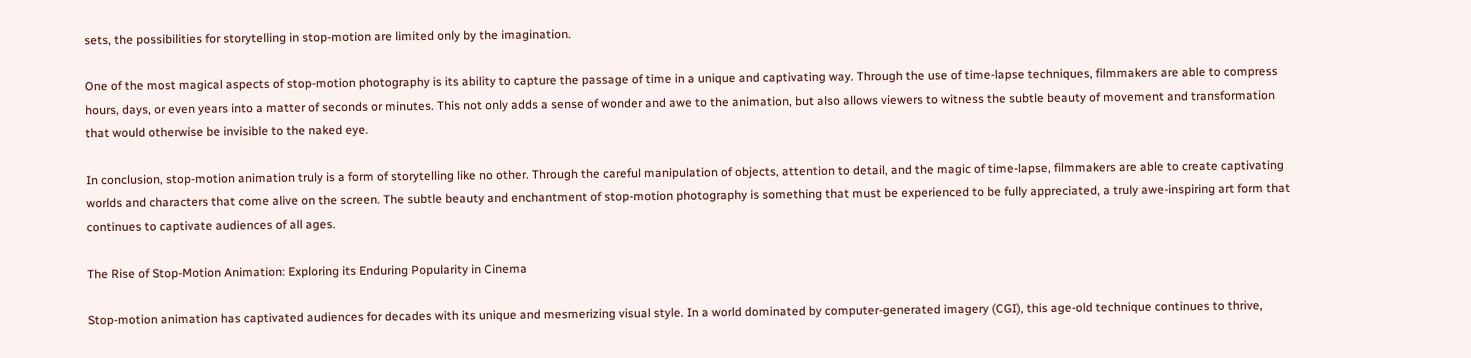sets, the possibilities for storytelling in stop-motion are limited only by the imagination.

One of the most magical aspects of stop-motion photography is its ability to capture the passage of time in a unique and captivating way. Through the use of time-lapse techniques, filmmakers are able to compress hours, days, or even years into a matter of seconds or minutes. This not only adds a sense of wonder and awe to the animation, but also allows viewers to witness the subtle beauty of movement and transformation that would otherwise be invisible to the naked eye.

In conclusion, stop-motion animation truly is a form of storytelling like no other. Through the careful manipulation of objects, attention to detail, and the magic of time-lapse, filmmakers are able to create captivating worlds and characters that come alive on the screen. The subtle beauty and enchantment of stop-motion photography is something that must be experienced to be fully appreciated, a truly awe-inspiring art form that continues to captivate audiences of all ages.

The Rise of Stop-Motion Animation: Exploring its Enduring Popularity in Cinema

Stop-motion animation has captivated audiences for decades with its unique and mesmerizing visual style. In a world dominated by computer-generated imagery (CGI), this age-old technique continues to thrive,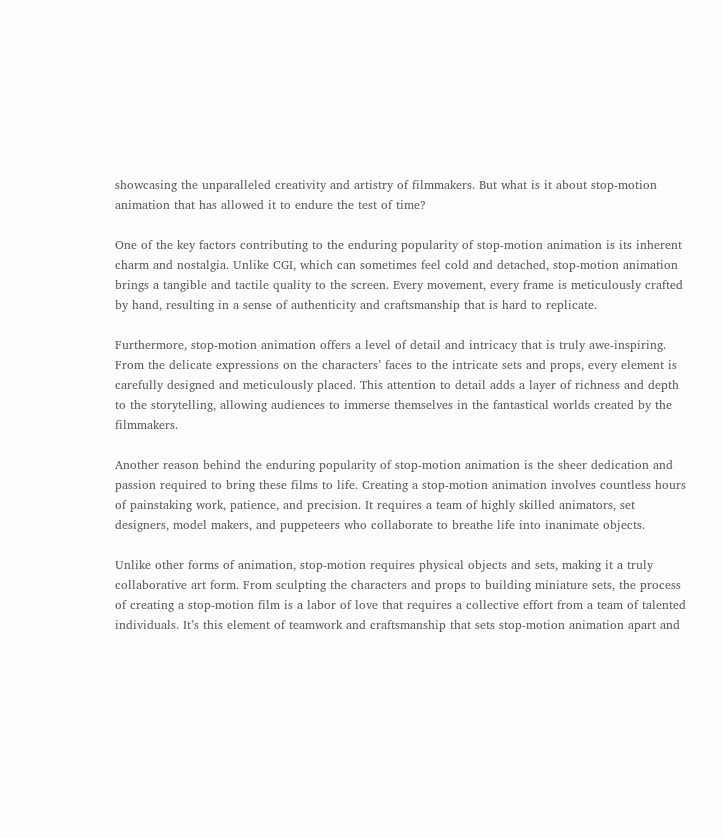showcasing the unparalleled creativity and artistry of filmmakers. But what is it about stop-motion animation that has allowed it to endure the test of time?

One of the key factors contributing to the enduring popularity of stop-motion animation is its inherent charm and nostalgia. Unlike CGI, which can sometimes feel cold and detached, stop-motion animation brings a tangible and tactile quality to the screen. Every movement, every frame is meticulously crafted by hand, resulting in a sense of authenticity and craftsmanship that is hard to replicate.

Furthermore, stop-motion animation offers a level of detail and intricacy that is truly awe-inspiring. From the delicate expressions on the characters’ faces to the intricate sets and props, every element is carefully designed and meticulously placed. This attention to detail adds a layer of richness and depth to the storytelling, allowing audiences to immerse themselves in the fantastical worlds created by the filmmakers.

Another reason behind the enduring popularity of stop-motion animation is the sheer dedication and passion required to bring these films to life. Creating a stop-motion animation involves countless hours of painstaking work, patience, and precision. It requires a team of highly skilled animators, set designers, model makers, and puppeteers who collaborate to breathe life into inanimate objects.

Unlike other forms of animation, stop-motion requires physical objects and sets, making it a truly collaborative art form. From sculpting the characters and props to building miniature sets, the process of creating a stop-motion film is a labor of love that requires a collective effort from a team of talented individuals. It’s this element of teamwork and craftsmanship that sets stop-motion animation apart and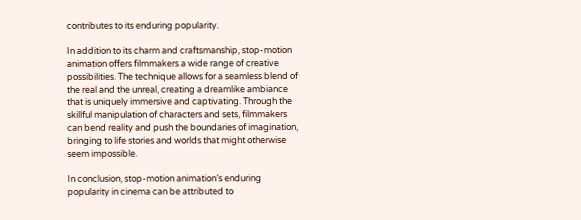contributes to its enduring popularity.

In addition to its charm and craftsmanship, stop-motion animation offers filmmakers a wide range of creative possibilities. The technique allows for a seamless blend of the real and the unreal, creating a dreamlike ambiance that is uniquely immersive and captivating. Through the skillful manipulation of characters and sets, filmmakers can bend reality and push the boundaries of imagination, bringing to life stories and worlds that might otherwise seem impossible.

In conclusion, stop-motion animation’s enduring popularity in cinema can be attributed to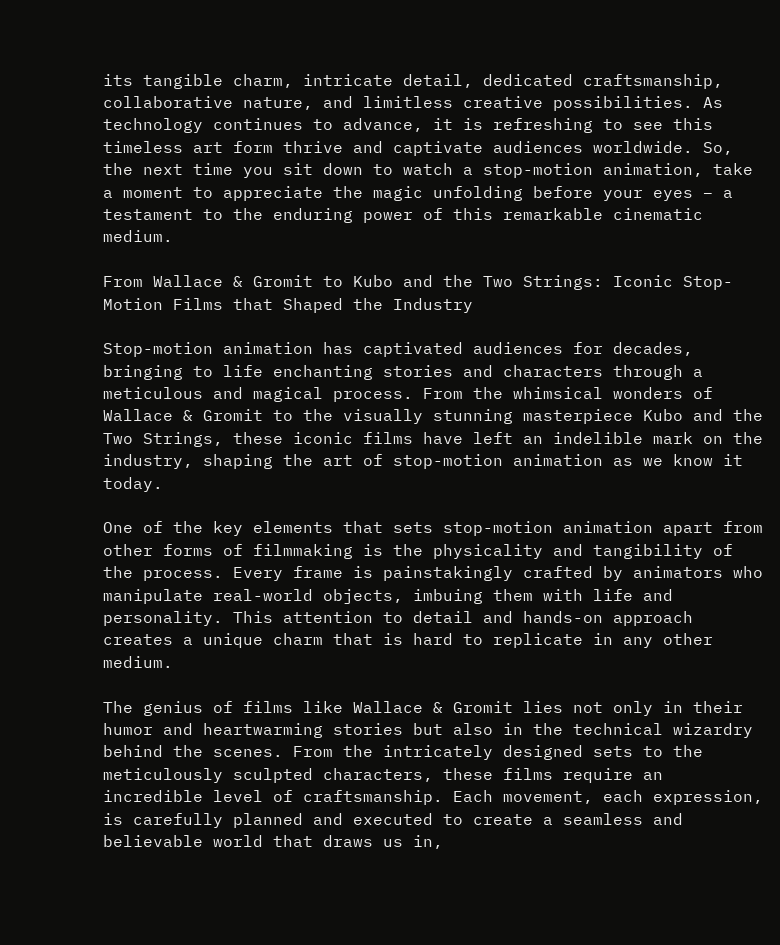its tangible charm, intricate detail, dedicated craftsmanship, collaborative nature, and limitless creative possibilities. As technology continues to advance, it is refreshing to see this timeless art form thrive and captivate audiences worldwide. So, the next time you sit down to watch a stop-motion animation, take a moment to appreciate the magic unfolding before your eyes – a testament to the enduring power of this remarkable cinematic medium.

From Wallace & Gromit to Kubo and the Two Strings: Iconic Stop-Motion Films that Shaped the Industry

Stop-motion animation has captivated audiences for decades, bringing to life enchanting stories and characters through a meticulous and magical process. From the whimsical wonders of Wallace & Gromit to the visually stunning masterpiece Kubo and the Two Strings, these iconic films have left an indelible mark on the industry, shaping the art of stop-motion animation as we know it today.

One of the key elements that sets stop-motion animation apart from other forms of filmmaking is the physicality and tangibility of the process. Every frame is painstakingly crafted by animators who manipulate real-world objects, imbuing them with life and personality. This attention to detail and hands-on approach creates a unique charm that is hard to replicate in any other medium.

The genius of films like Wallace & Gromit lies not only in their humor and heartwarming stories but also in the technical wizardry behind the scenes. From the intricately designed sets to the meticulously sculpted characters, these films require an incredible level of craftsmanship. Each movement, each expression, is carefully planned and executed to create a seamless and believable world that draws us in,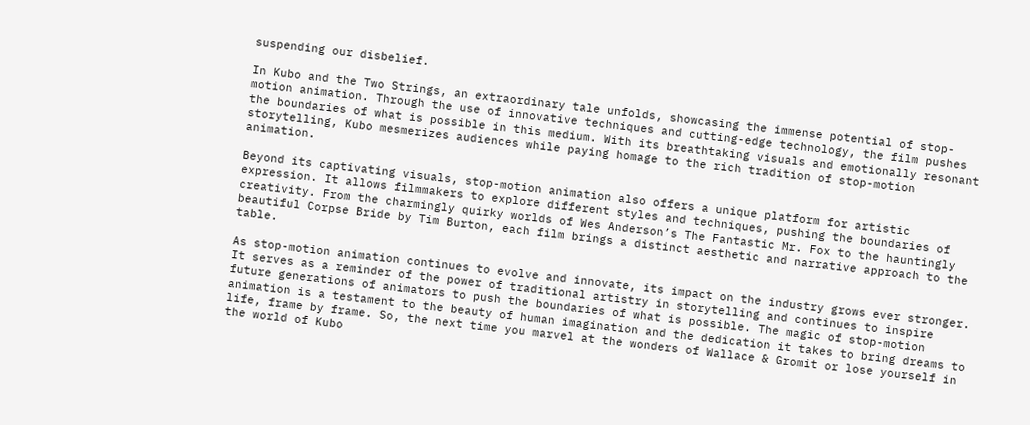suspending our disbelief.

In Kubo and the Two Strings, an extraordinary tale unfolds, showcasing the immense potential of stop-motion animation. Through the use of innovative techniques and cutting-edge technology, the film pushes the boundaries of what is possible in this medium. With its breathtaking visuals and emotionally resonant storytelling, Kubo mesmerizes audiences while paying homage to the rich tradition of stop-motion animation.

Beyond its captivating visuals, stop-motion animation also offers a unique platform for artistic expression. It allows filmmakers to explore different styles and techniques, pushing the boundaries of creativity. From the charmingly quirky worlds of Wes Anderson’s The Fantastic Mr. Fox to the hauntingly beautiful Corpse Bride by Tim Burton, each film brings a distinct aesthetic and narrative approach to the table.

As stop-motion animation continues to evolve and innovate, its impact on the industry grows ever stronger. It serves as a reminder of the power of traditional artistry in storytelling and continues to inspire future generations of animators to push the boundaries of what is possible. The magic of stop-motion animation is a testament to the beauty of human imagination and the dedication it takes to bring dreams to life, frame by frame. So, the next time you marvel at the wonders of Wallace & Gromit or lose yourself in the world of Kubo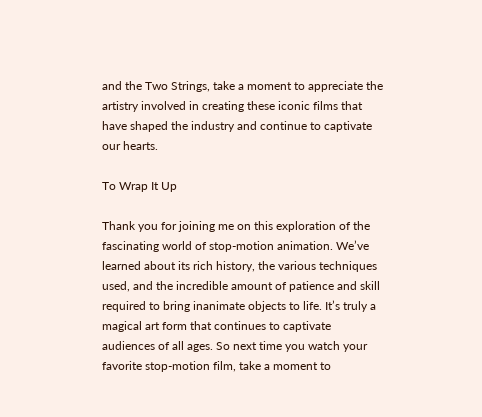and the Two Strings, take a moment to appreciate the artistry involved in creating these iconic films that have shaped the industry and continue to captivate our hearts.

To Wrap It Up

Thank you for joining me on this exploration of the fascinating world of stop-motion animation. We’ve learned about its rich history, the various techniques used, and the incredible amount of patience and skill required to bring inanimate objects to life. It’s truly a magical art form that continues to captivate audiences of all ages. So next time you watch your favorite stop-motion film, take a moment to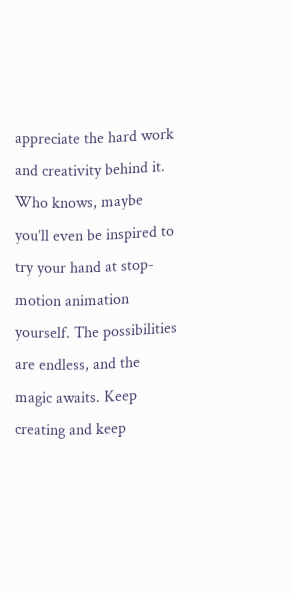appreciate the hard work and creativity behind it. Who knows, maybe you’ll even be inspired to try your hand at stop-motion animation yourself. The possibilities are endless, and the magic awaits. Keep creating and keep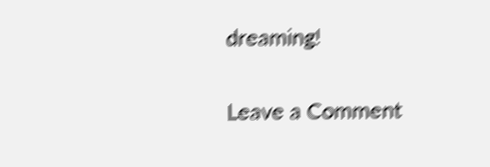dreaming!

Leave a Comment